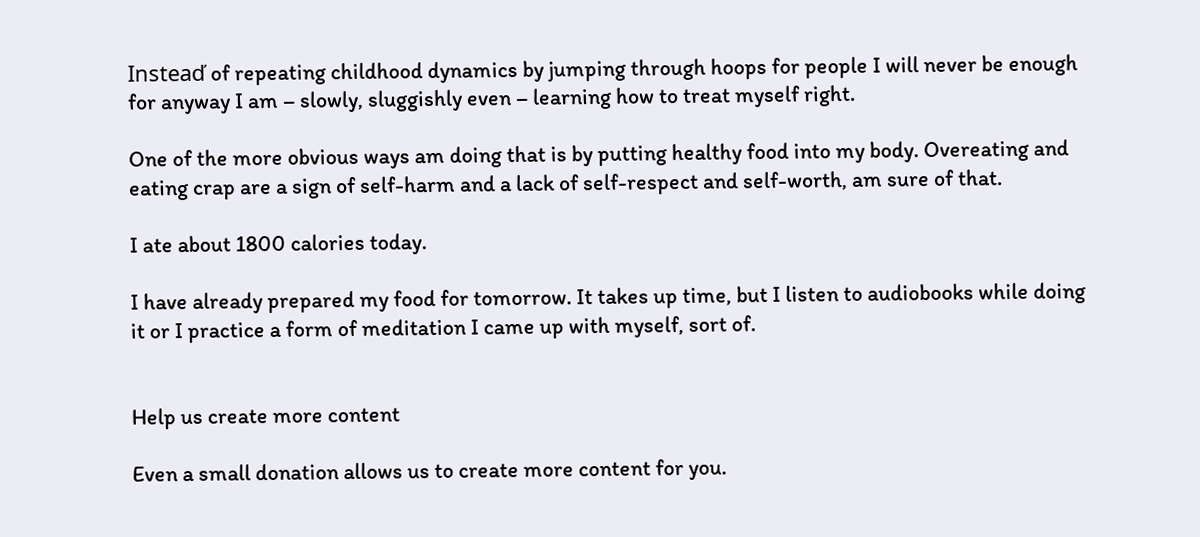Insteaď of repeating childhood dynamics by jumping through hoops for people I will never be enough for anyway I am – slowly, sluggishly even – learning how to treat myself right.

One of the more obvious ways am doing that is by putting healthy food into my body. Overeating and eating crap are a sign of self-harm and a lack of self-respect and self-worth, am sure of that.

I ate about 1800 calories today.

I have already prepared my food for tomorrow. It takes up time, but I listen to audiobooks while doing it or I practice a form of meditation I came up with myself, sort of.


Help us create more content

Even a small donation allows us to create more content for you.